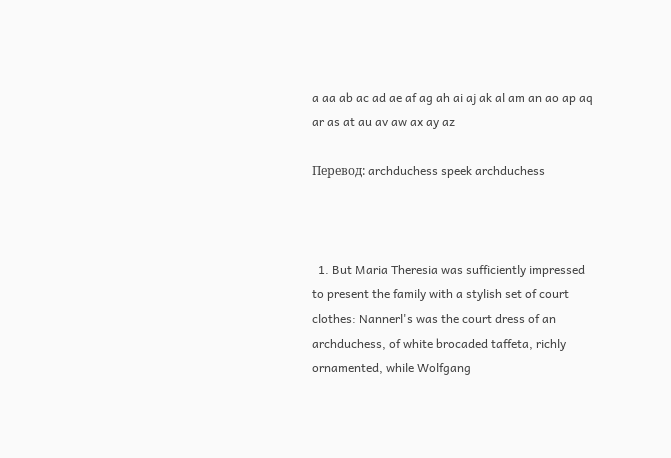a aa ab ac ad ae af ag ah ai aj ak al am an ao ap aq ar as at au av aw ax ay az

Перевод: archduchess speek archduchess



  1. But Maria Theresia was sufficiently impressed to present the family with a stylish set of court clothes: Nannerl's was the court dress of an archduchess, of white brocaded taffeta, richly ornamented, while Wolfgang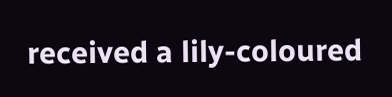received a lily-coloured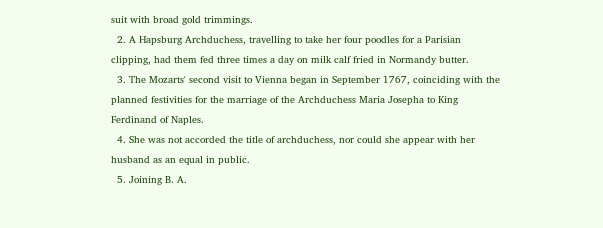suit with broad gold trimmings.
  2. A Hapsburg Archduchess, travelling to take her four poodles for a Parisian clipping, had them fed three times a day on milk calf fried in Normandy butter.
  3. The Mozarts' second visit to Vienna began in September 1767, coinciding with the planned festivities for the marriage of the Archduchess Maria Josepha to King Ferdinand of Naples.
  4. She was not accorded the title of archduchess, nor could she appear with her husband as an equal in public.
  5. Joining B. A.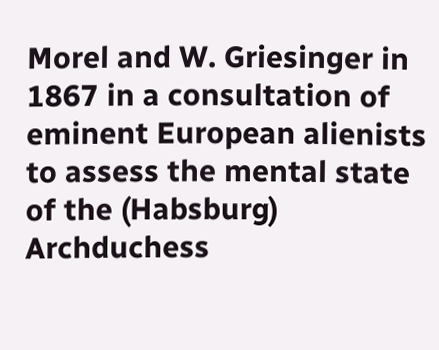Morel and W. Griesinger in 1867 in a consultation of eminent European alienists to assess the mental state of the (Habsburg) Archduchess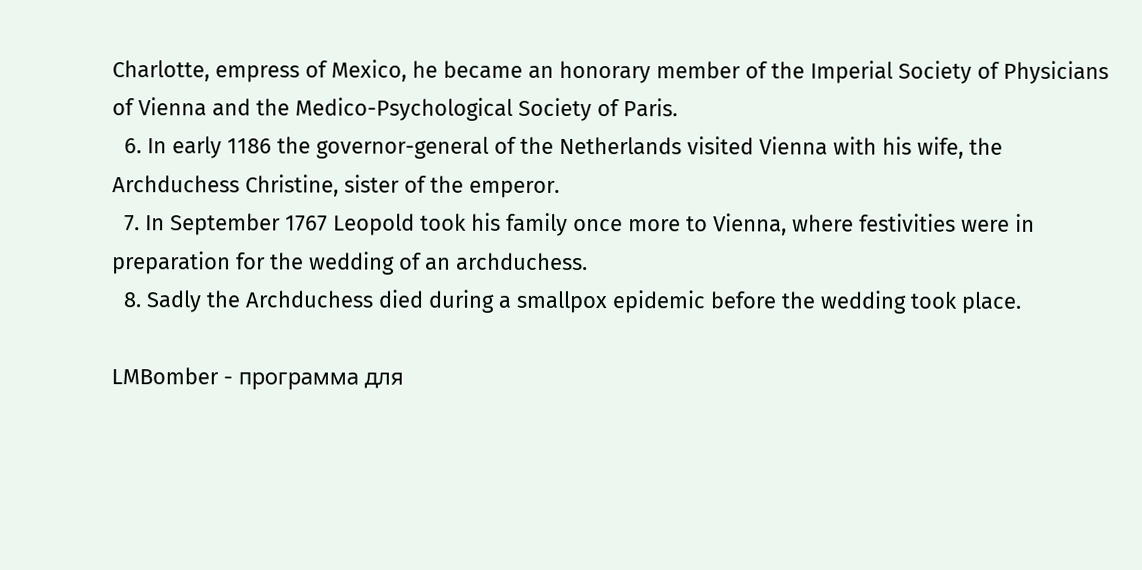Charlotte, empress of Mexico, he became an honorary member of the Imperial Society of Physicians of Vienna and the Medico-Psychological Society of Paris.
  6. In early 1186 the governor-general of the Netherlands visited Vienna with his wife, the Archduchess Christine, sister of the emperor.
  7. In September 1767 Leopold took his family once more to Vienna, where festivities were in preparation for the wedding of an archduchess.
  8. Sadly the Archduchess died during a smallpox epidemic before the wedding took place.

LMBomber - программа для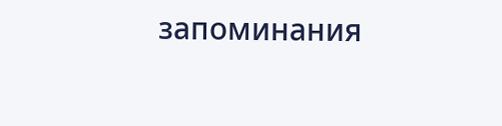запоминания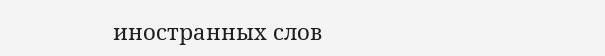иностранных слов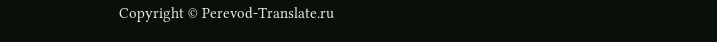Copyright © Perevod-Translate.ru